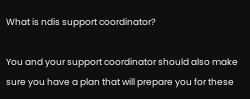What is ndis support coordinator?

You and your support coordinator should also make sure you have a plan that will prepare you for these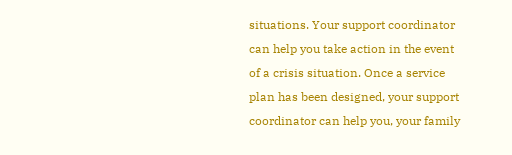situations. Your support coordinator can help you take action in the event of a crisis situation. Once a service plan has been designed, your support coordinator can help you, your family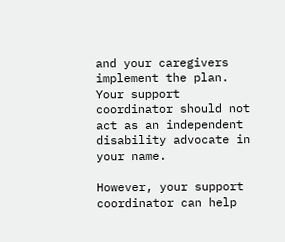and your caregivers implement the plan. Your support coordinator should not act as an independent disability advocate in your name.

However, your support coordinator can help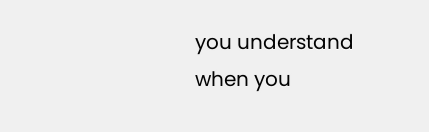you understand when you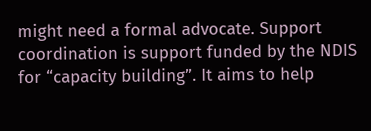might need a formal advocate. Support coordination is support funded by the NDIS for “capacity building”. It aims to help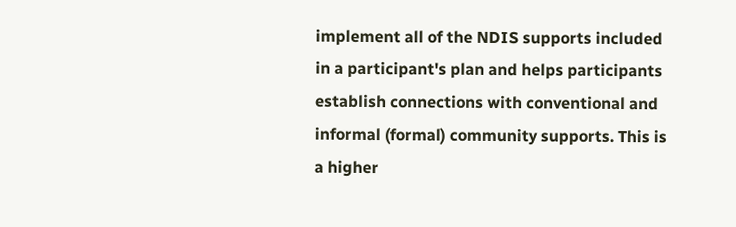implement all of the NDIS supports included in a participant's plan and helps participants establish connections with conventional and informal (formal) community supports. This is a higher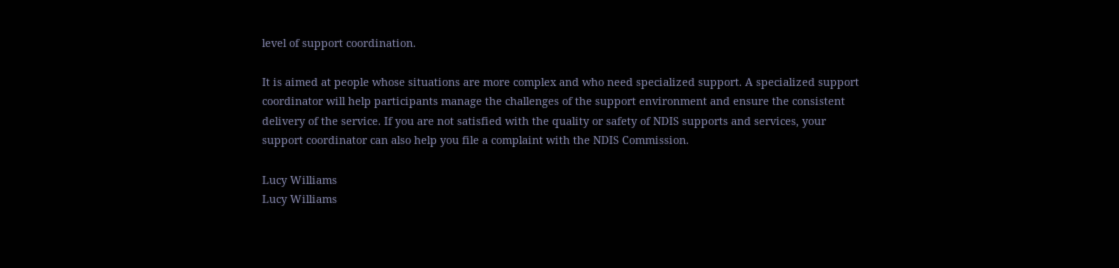level of support coordination.

It is aimed at people whose situations are more complex and who need specialized support. A specialized support coordinator will help participants manage the challenges of the support environment and ensure the consistent delivery of the service. If you are not satisfied with the quality or safety of NDIS supports and services, your support coordinator can also help you file a complaint with the NDIS Commission.

Lucy Williams
Lucy Williams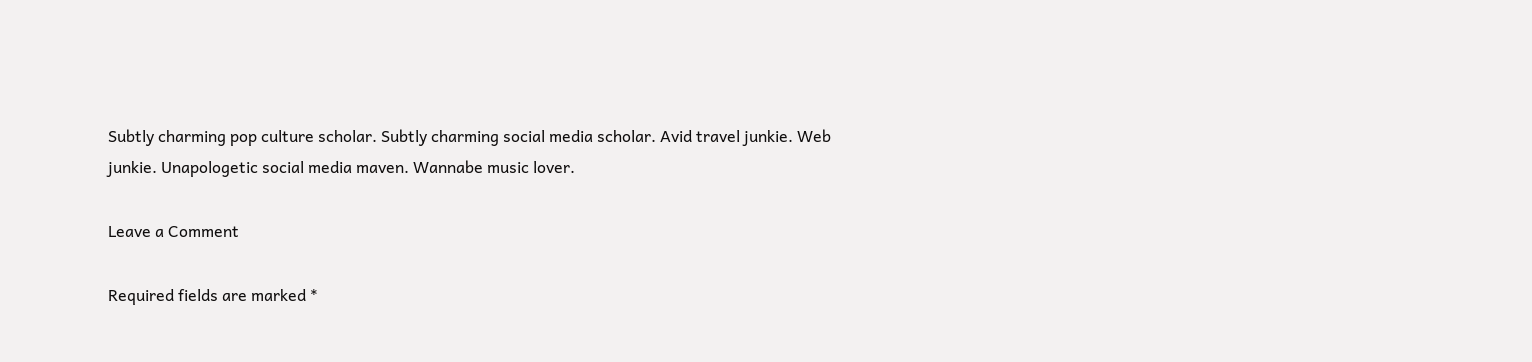Subtly charming pop culture scholar. Subtly charming social media scholar. Avid travel junkie. Web junkie. Unapologetic social media maven. Wannabe music lover.

Leave a Comment

Required fields are marked *